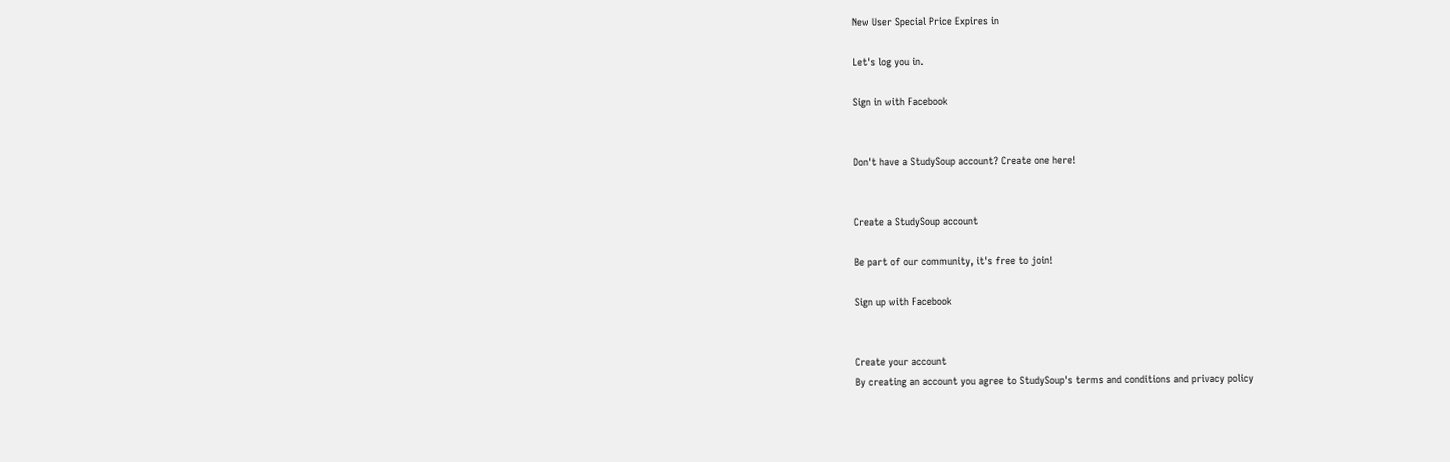New User Special Price Expires in

Let's log you in.

Sign in with Facebook


Don't have a StudySoup account? Create one here!


Create a StudySoup account

Be part of our community, it's free to join!

Sign up with Facebook


Create your account
By creating an account you agree to StudySoup's terms and conditions and privacy policy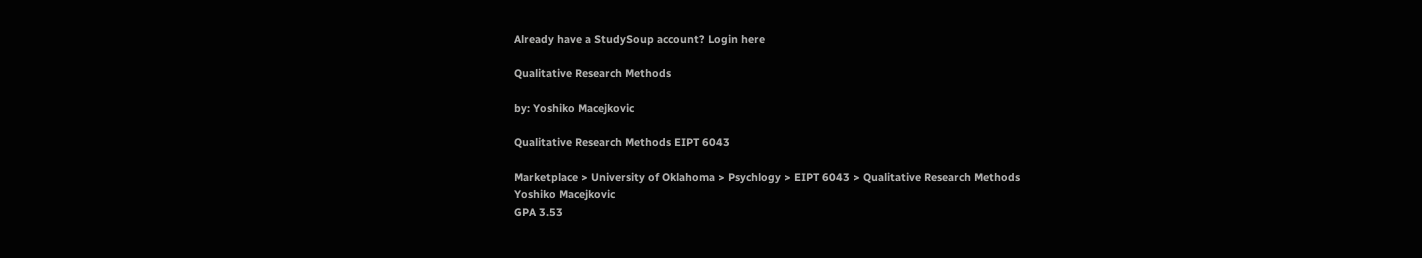Already have a StudySoup account? Login here

Qualitative Research Methods

by: Yoshiko Macejkovic

Qualitative Research Methods EIPT 6043

Marketplace > University of Oklahoma > Psychlogy > EIPT 6043 > Qualitative Research Methods
Yoshiko Macejkovic
GPA 3.53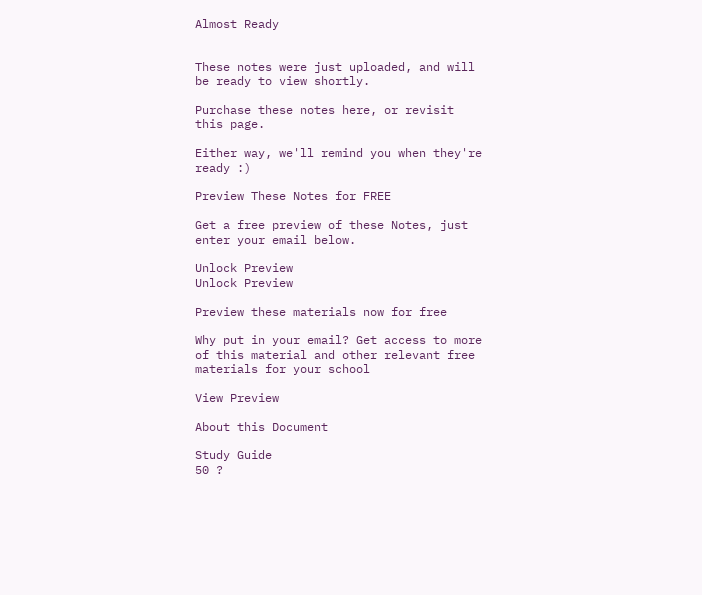Almost Ready


These notes were just uploaded, and will be ready to view shortly.

Purchase these notes here, or revisit this page.

Either way, we'll remind you when they're ready :)

Preview These Notes for FREE

Get a free preview of these Notes, just enter your email below.

Unlock Preview
Unlock Preview

Preview these materials now for free

Why put in your email? Get access to more of this material and other relevant free materials for your school

View Preview

About this Document

Study Guide
50 ?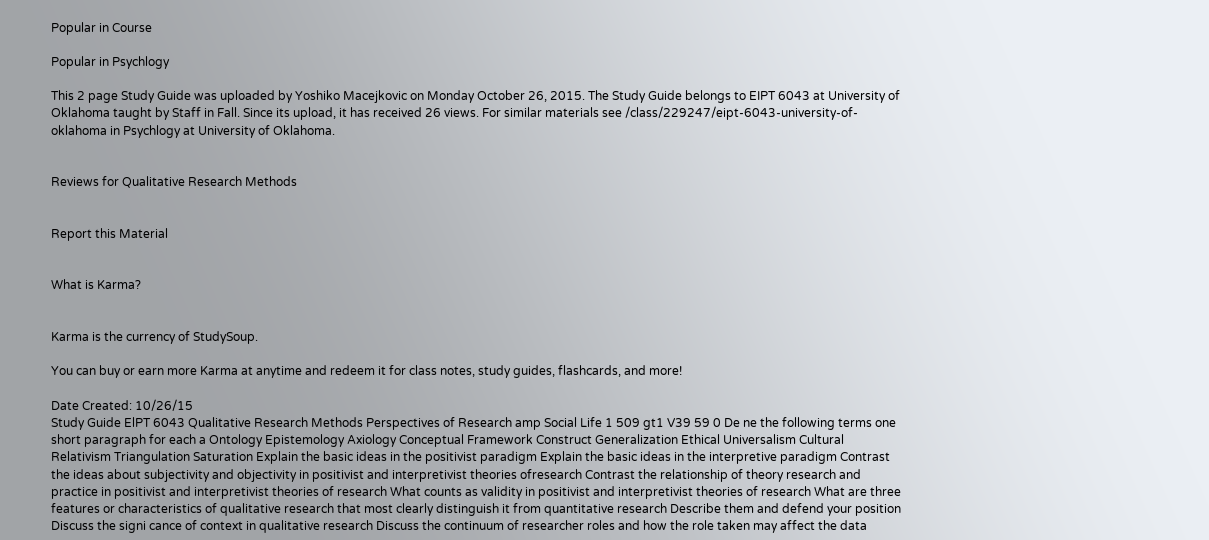Popular in Course

Popular in Psychlogy

This 2 page Study Guide was uploaded by Yoshiko Macejkovic on Monday October 26, 2015. The Study Guide belongs to EIPT 6043 at University of Oklahoma taught by Staff in Fall. Since its upload, it has received 26 views. For similar materials see /class/229247/eipt-6043-university-of-oklahoma in Psychlogy at University of Oklahoma.


Reviews for Qualitative Research Methods


Report this Material


What is Karma?


Karma is the currency of StudySoup.

You can buy or earn more Karma at anytime and redeem it for class notes, study guides, flashcards, and more!

Date Created: 10/26/15
Study Guide ElPT 6043 Qualitative Research Methods Perspectives of Research amp Social Life 1 509 gt1 V39 59 0 De ne the following terms one short paragraph for each a Ontology Epistemology Axiology Conceptual Framework Construct Generalization Ethical Universalism Cultural Relativism Triangulation Saturation Explain the basic ideas in the positivist paradigm Explain the basic ideas in the interpretive paradigm Contrast the ideas about subjectivity and objectivity in positivist and interpretivist theories ofresearch Contrast the relationship of theory research and practice in positivist and interpretivist theories of research What counts as validity in positivist and interpretivist theories of research What are three features or characteristics of qualitative research that most clearly distinguish it from quantitative research Describe them and defend your position Discuss the signi cance of context in qualitative research Discuss the continuum of researcher roles and how the role taken may affect the data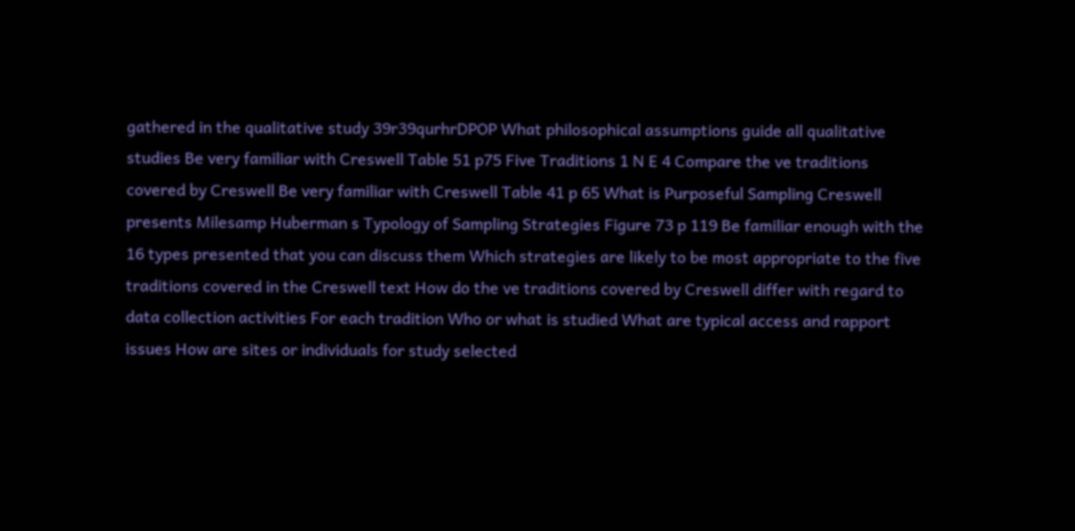gathered in the qualitative study 39r39qurhrDPOP What philosophical assumptions guide all qualitative studies Be very familiar with Creswell Table 51 p75 Five Traditions 1 N E 4 Compare the ve traditions covered by Creswell Be very familiar with Creswell Table 41 p 65 What is Purposeful Sampling Creswell presents Milesamp Huberman s Typology of Sampling Strategies Figure 73 p 119 Be familiar enough with the 16 types presented that you can discuss them Which strategies are likely to be most appropriate to the five traditions covered in the Creswell text How do the ve traditions covered by Creswell differ with regard to data collection activities For each tradition Who or what is studied What are typical access and rapport issues How are sites or individuals for study selected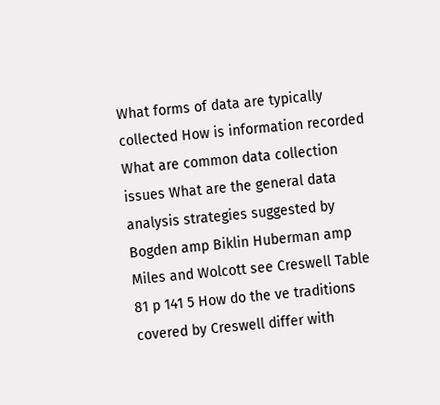What forms of data are typically collected How is information recorded What are common data collection issues What are the general data analysis strategies suggested by Bogden amp Biklin Huberman amp Miles and Wolcott see Creswell Table 81 p 141 5 How do the ve traditions covered by Creswell differ with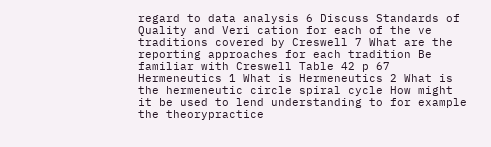regard to data analysis 6 Discuss Standards of Quality and Veri cation for each of the ve traditions covered by Creswell 7 What are the reporting approaches for each tradition Be familiar with Creswell Table 42 p 67 Hermeneutics 1 What is Hermeneutics 2 What is the hermeneutic circle spiral cycle How might it be used to lend understanding to for example the theorypractice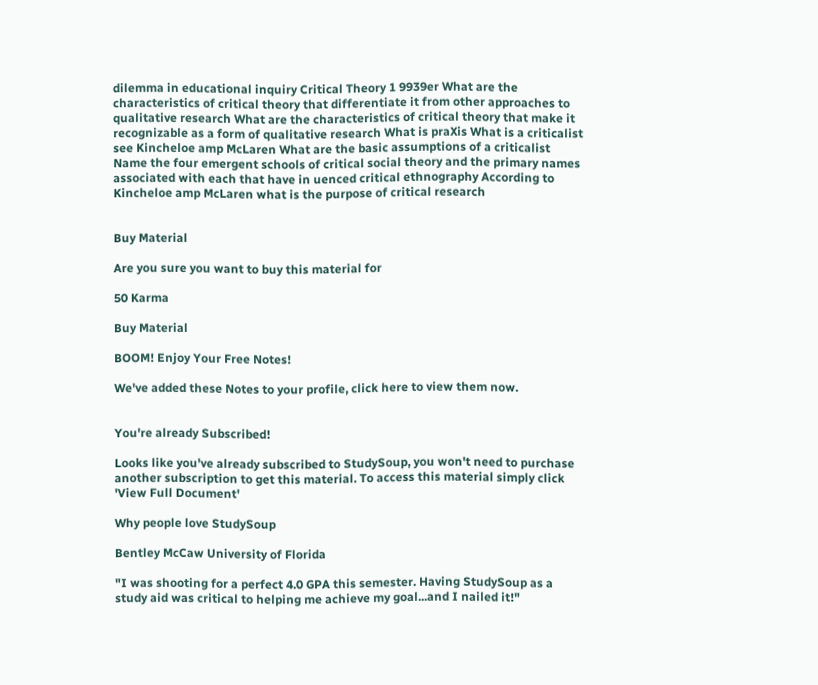dilemma in educational inquiry Critical Theory 1 9939er What are the characteristics of critical theory that differentiate it from other approaches to qualitative research What are the characteristics of critical theory that make it recognizable as a form of qualitative research What is praXis What is a criticalist see Kincheloe amp McLaren What are the basic assumptions of a criticalist Name the four emergent schools of critical social theory and the primary names associated with each that have in uenced critical ethnography According to Kincheloe amp McLaren what is the purpose of critical research


Buy Material

Are you sure you want to buy this material for

50 Karma

Buy Material

BOOM! Enjoy Your Free Notes!

We've added these Notes to your profile, click here to view them now.


You're already Subscribed!

Looks like you've already subscribed to StudySoup, you won't need to purchase another subscription to get this material. To access this material simply click 'View Full Document'

Why people love StudySoup

Bentley McCaw University of Florida

"I was shooting for a perfect 4.0 GPA this semester. Having StudySoup as a study aid was critical to helping me achieve my goal...and I nailed it!"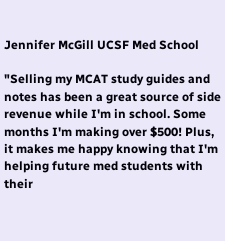Jennifer McGill UCSF Med School

"Selling my MCAT study guides and notes has been a great source of side revenue while I'm in school. Some months I'm making over $500! Plus, it makes me happy knowing that I'm helping future med students with their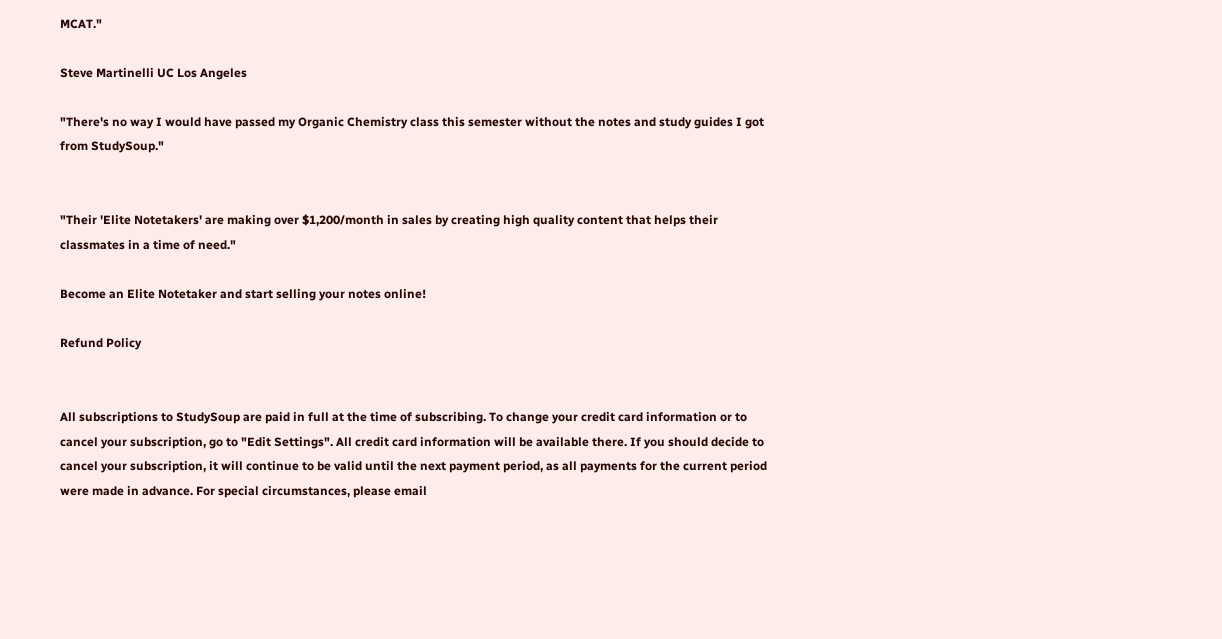MCAT."

Steve Martinelli UC Los Angeles

"There's no way I would have passed my Organic Chemistry class this semester without the notes and study guides I got from StudySoup."


"Their 'Elite Notetakers' are making over $1,200/month in sales by creating high quality content that helps their classmates in a time of need."

Become an Elite Notetaker and start selling your notes online!

Refund Policy


All subscriptions to StudySoup are paid in full at the time of subscribing. To change your credit card information or to cancel your subscription, go to "Edit Settings". All credit card information will be available there. If you should decide to cancel your subscription, it will continue to be valid until the next payment period, as all payments for the current period were made in advance. For special circumstances, please email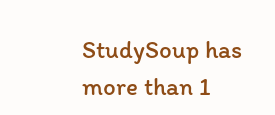StudySoup has more than 1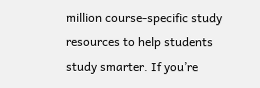million course-specific study resources to help students study smarter. If you’re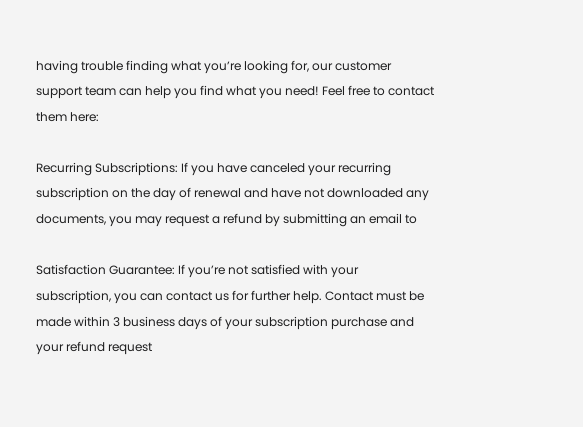having trouble finding what you’re looking for, our customer support team can help you find what you need! Feel free to contact them here:

Recurring Subscriptions: If you have canceled your recurring subscription on the day of renewal and have not downloaded any documents, you may request a refund by submitting an email to

Satisfaction Guarantee: If you’re not satisfied with your subscription, you can contact us for further help. Contact must be made within 3 business days of your subscription purchase and your refund request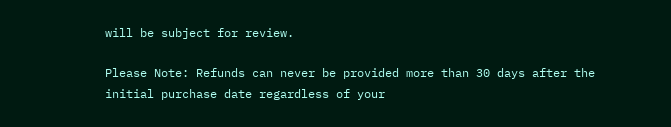will be subject for review.

Please Note: Refunds can never be provided more than 30 days after the initial purchase date regardless of your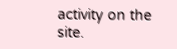activity on the site.